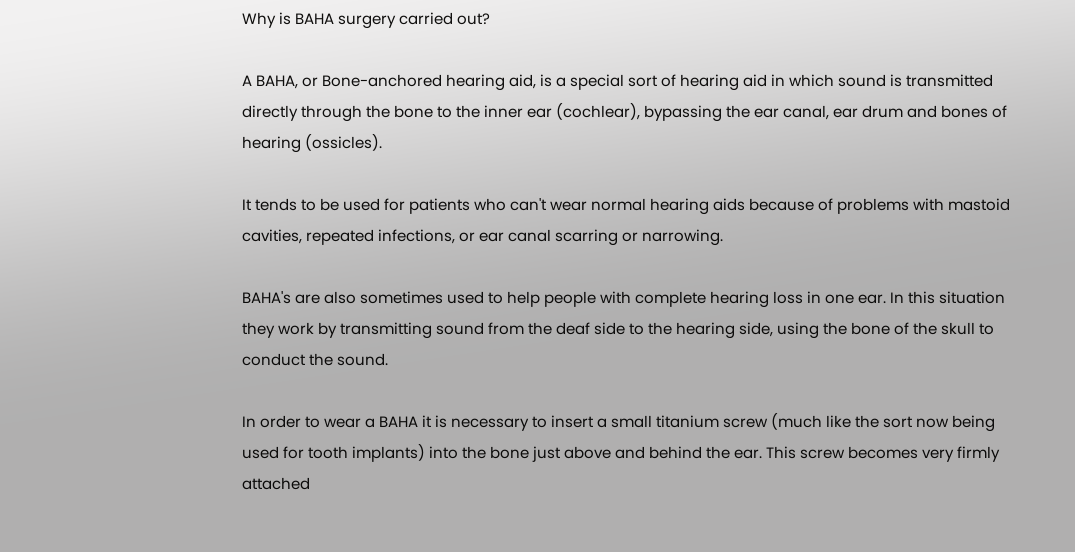Why is BAHA surgery carried out?

A BAHA, or Bone-anchored hearing aid, is a special sort of hearing aid in which sound is transmitted directly through the bone to the inner ear (cochlear), bypassing the ear canal, ear drum and bones of hearing (ossicles).

It tends to be used for patients who can't wear normal hearing aids because of problems with mastoid cavities, repeated infections, or ear canal scarring or narrowing.

BAHA's are also sometimes used to help people with complete hearing loss in one ear. In this situation they work by transmitting sound from the deaf side to the hearing side, using the bone of the skull to conduct the sound.

In order to wear a BAHA it is necessary to insert a small titanium screw (much like the sort now being used for tooth implants) into the bone just above and behind the ear. This screw becomes very firmly attached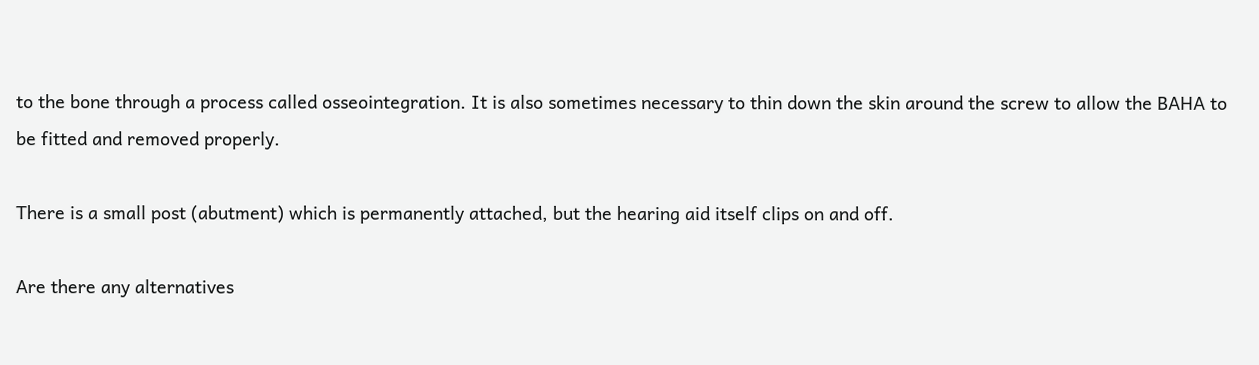to the bone through a process called osseointegration. It is also sometimes necessary to thin down the skin around the screw to allow the BAHA to be fitted and removed properly.

There is a small post (abutment) which is permanently attached, but the hearing aid itself clips on and off.

Are there any alternatives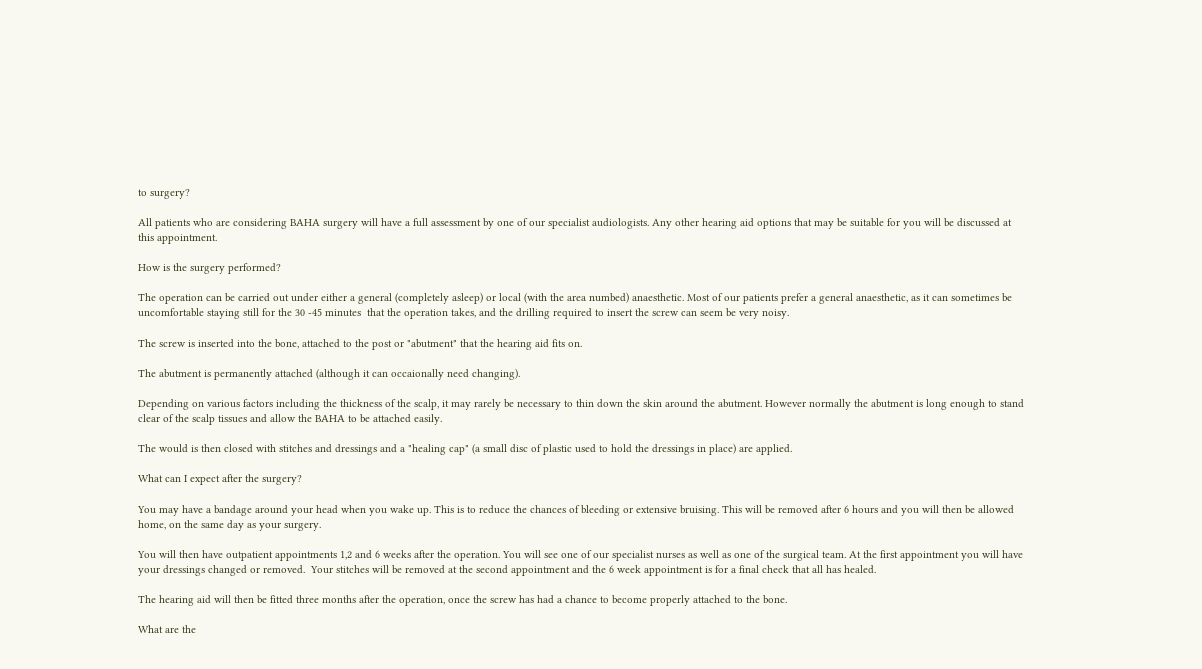to surgery?

All patients who are considering BAHA surgery will have a full assessment by one of our specialist audiologists. Any other hearing aid options that may be suitable for you will be discussed at this appointment.

How is the surgery performed?

The operation can be carried out under either a general (completely asleep) or local (with the area numbed) anaesthetic. Most of our patients prefer a general anaesthetic, as it can sometimes be uncomfortable staying still for the 30 -45 minutes  that the operation takes, and the drilling required to insert the screw can seem be very noisy.

The screw is inserted into the bone, attached to the post or "abutment" that the hearing aid fits on.

The abutment is permanently attached (although it can occaionally need changing).

Depending on various factors including the thickness of the scalp, it may rarely be necessary to thin down the skin around the abutment. However normally the abutment is long enough to stand clear of the scalp tissues and allow the BAHA to be attached easily.

The would is then closed with stitches and dressings and a "healing cap" (a small disc of plastic used to hold the dressings in place) are applied.

What can I expect after the surgery?

You may have a bandage around your head when you wake up. This is to reduce the chances of bleeding or extensive bruising. This will be removed after 6 hours and you will then be allowed home, on the same day as your surgery.

You will then have outpatient appointments 1,2 and 6 weeks after the operation. You will see one of our specialist nurses as well as one of the surgical team. At the first appointment you will have your dressings changed or removed.  Your stitches will be removed at the second appointment and the 6 week appointment is for a final check that all has healed.

The hearing aid will then be fitted three months after the operation, once the screw has had a chance to become properly attached to the bone.

What are the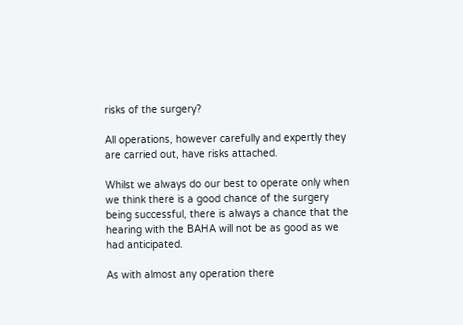risks of the surgery?

All operations, however carefully and expertly they are carried out, have risks attached.

Whilst we always do our best to operate only when we think there is a good chance of the surgery being successful, there is always a chance that the hearing with the BAHA will not be as good as we had anticipated.

As with almost any operation there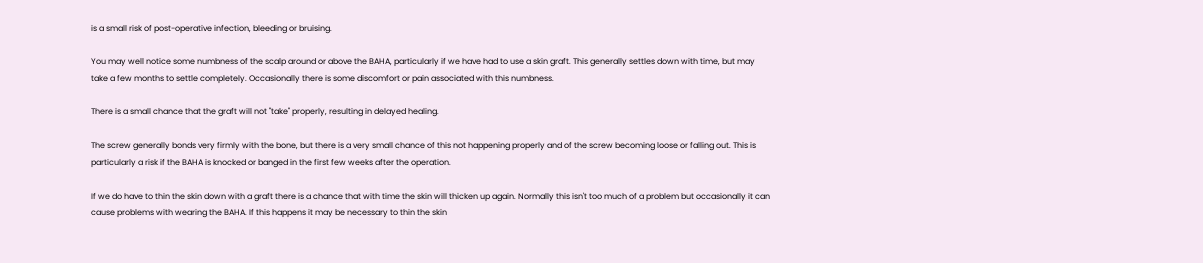is a small risk of post-operative infection, bleeding or bruising.

You may well notice some numbness of the scalp around or above the BAHA, particularly if we have had to use a skin graft. This generally settles down with time, but may take a few months to settle completely. Occasionally there is some discomfort or pain associated with this numbness.

There is a small chance that the graft will not "take" properly, resulting in delayed healing.

The screw generally bonds very firmly with the bone, but there is a very small chance of this not happening properly and of the screw becoming loose or falling out. This is particularly a risk if the BAHA is knocked or banged in the first few weeks after the operation.

If we do have to thin the skin down with a graft there is a chance that with time the skin will thicken up again. Normally this isn't too much of a problem but occasionally it can cause problems with wearing the BAHA. If this happens it may be necessary to thin the skin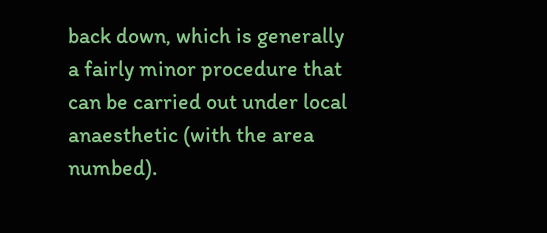back down, which is generally a fairly minor procedure that can be carried out under local anaesthetic (with the area numbed).